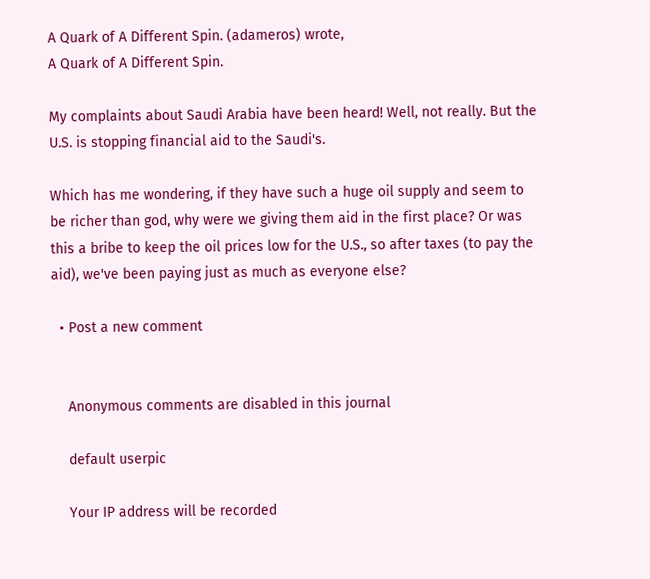A Quark of A Different Spin. (adameros) wrote,
A Quark of A Different Spin.

My complaints about Saudi Arabia have been heard! Well, not really. But the U.S. is stopping financial aid to the Saudi's.

Which has me wondering, if they have such a huge oil supply and seem to be richer than god, why were we giving them aid in the first place? Or was this a bribe to keep the oil prices low for the U.S., so after taxes (to pay the aid), we've been paying just as much as everyone else?

  • Post a new comment


    Anonymous comments are disabled in this journal

    default userpic

    Your IP address will be recorded